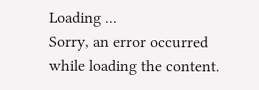Loading ...
Sorry, an error occurred while loading the content.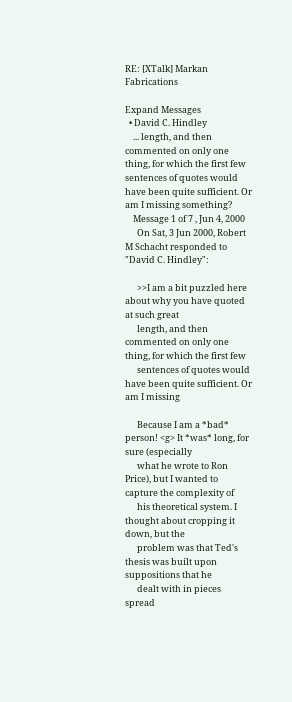RE: [XTalk] Markan Fabrications

Expand Messages
  • David C. Hindley
    ... length, and then commented on only one thing, for which the first few sentences of quotes would have been quite sufficient. Or am I missing something?
    Message 1 of 7 , Jun 4, 2000
      On Sat, 3 Jun 2000, Robert M Schacht responded to "David C. Hindley":

      >>I am a bit puzzled here about why you have quoted at such great
      length, and then commented on only one thing, for which the first few
      sentences of quotes would have been quite sufficient. Or am I missing

      Because I am a *bad* person! <g> It *was* long, for sure (especially
      what he wrote to Ron Price), but I wanted to capture the complexity of
      his theoretical system. I thought about cropping it down, but the
      problem was that Ted's thesis was built upon suppositions that he
      dealt with in pieces spread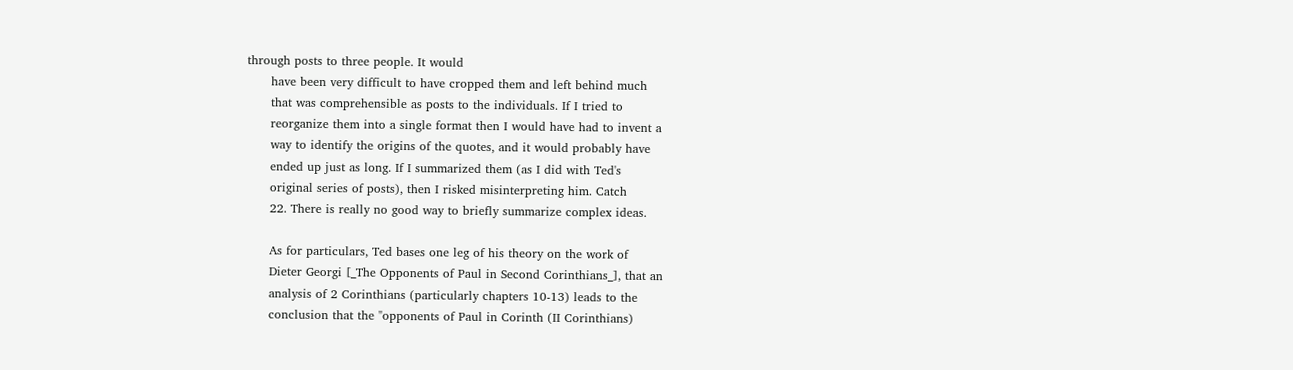through posts to three people. It would
      have been very difficult to have cropped them and left behind much
      that was comprehensible as posts to the individuals. If I tried to
      reorganize them into a single format then I would have had to invent a
      way to identify the origins of the quotes, and it would probably have
      ended up just as long. If I summarized them (as I did with Ted's
      original series of posts), then I risked misinterpreting him. Catch
      22. There is really no good way to briefly summarize complex ideas.

      As for particulars, Ted bases one leg of his theory on the work of
      Dieter Georgi [_The Opponents of Paul in Second Corinthians_], that an
      analysis of 2 Corinthians (particularly chapters 10-13) leads to the
      conclusion that the "opponents of Paul in Corinth (II Corinthians)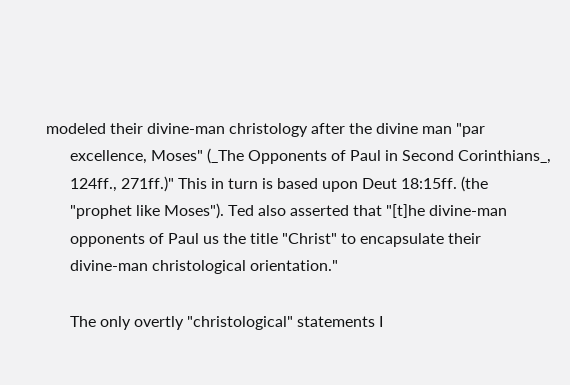modeled their divine-man christology after the divine man "par
      excellence, Moses" (_The Opponents of Paul in Second Corinthians_,
      124ff., 271ff.)" This in turn is based upon Deut 18:15ff. (the
      "prophet like Moses"). Ted also asserted that "[t]he divine-man
      opponents of Paul us the title "Christ" to encapsulate their
      divine-man christological orientation."

      The only overtly "christological" statements I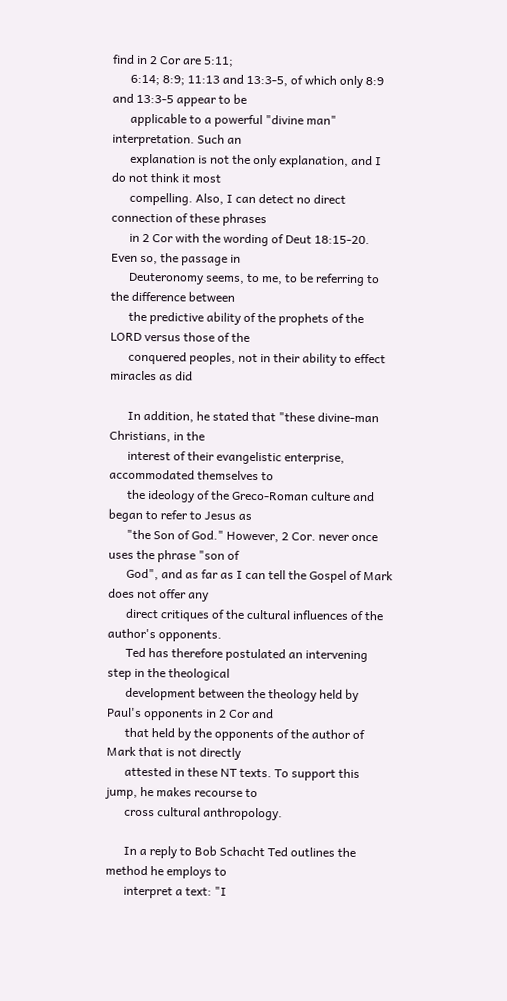find in 2 Cor are 5:11;
      6:14; 8:9; 11:13 and 13:3-5, of which only 8:9 and 13:3-5 appear to be
      applicable to a powerful "divine man" interpretation. Such an
      explanation is not the only explanation, and I do not think it most
      compelling. Also, I can detect no direct connection of these phrases
      in 2 Cor with the wording of Deut 18:15-20. Even so, the passage in
      Deuteronomy seems, to me, to be referring to the difference between
      the predictive ability of the prophets of the LORD versus those of the
      conquered peoples, not in their ability to effect miracles as did

      In addition, he stated that "these divine-man Christians, in the
      interest of their evangelistic enterprise, accommodated themselves to
      the ideology of the Greco-Roman culture and began to refer to Jesus as
      "the Son of God." However, 2 Cor. never once uses the phrase "son of
      God", and as far as I can tell the Gospel of Mark does not offer any
      direct critiques of the cultural influences of the author's opponents.
      Ted has therefore postulated an intervening step in the theological
      development between the theology held by Paul's opponents in 2 Cor and
      that held by the opponents of the author of Mark that is not directly
      attested in these NT texts. To support this jump, he makes recourse to
      cross cultural anthropology.

      In a reply to Bob Schacht Ted outlines the method he employs to
      interpret a text: "I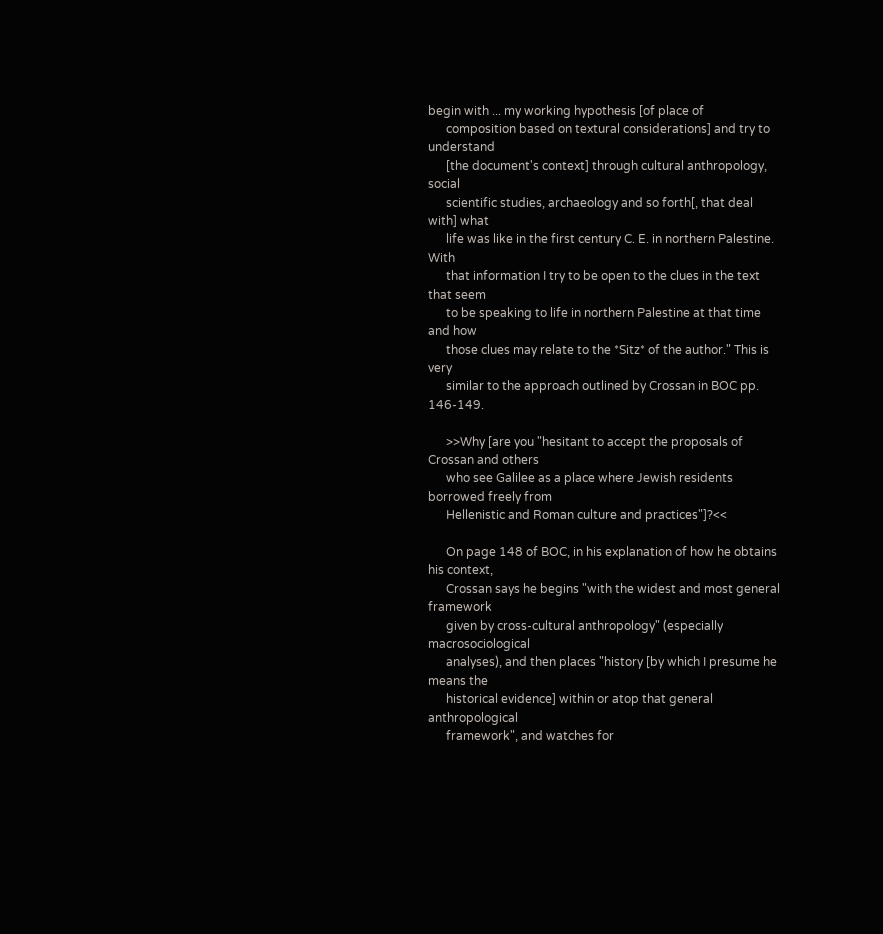begin with ... my working hypothesis [of place of
      composition based on textural considerations] and try to understand
      [the document's context] through cultural anthropology, social
      scientific studies, archaeology and so forth[, that deal with] what
      life was like in the first century C. E. in northern Palestine. With
      that information I try to be open to the clues in the text that seem
      to be speaking to life in northern Palestine at that time and how
      those clues may relate to the *Sitz* of the author." This is very
      similar to the approach outlined by Crossan in BOC pp. 146-149.

      >>Why [are you "hesitant to accept the proposals of Crossan and others
      who see Galilee as a place where Jewish residents borrowed freely from
      Hellenistic and Roman culture and practices"]?<<

      On page 148 of BOC, in his explanation of how he obtains his context,
      Crossan says he begins "with the widest and most general framework
      given by cross-cultural anthropology" (especially macrosociological
      analyses), and then places "history [by which I presume he means the
      historical evidence] within or atop that general anthropological
      framework", and watches for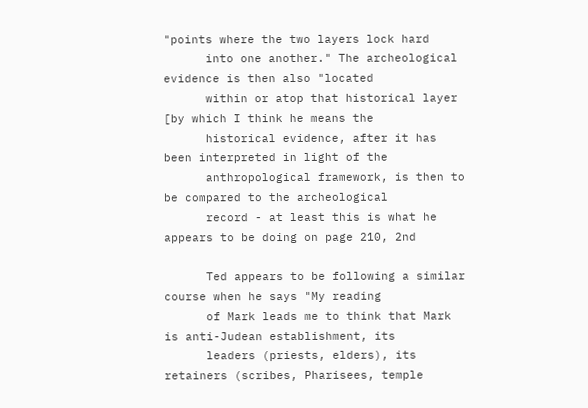"points where the two layers lock hard
      into one another." The archeological evidence is then also "located
      within or atop that historical layer [by which I think he means the
      historical evidence, after it has been interpreted in light of the
      anthropological framework, is then to be compared to the archeological
      record - at least this is what he appears to be doing on page 210, 2nd

      Ted appears to be following a similar course when he says "My reading
      of Mark leads me to think that Mark is anti-Judean establishment, its
      leaders (priests, elders), its retainers (scribes, Pharisees, temple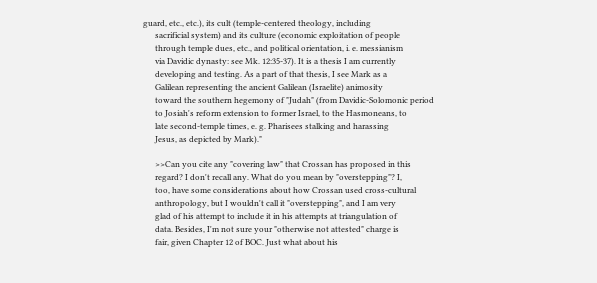guard, etc., etc.), its cult (temple-centered theology, including
      sacrificial system) and its culture (economic exploitation of people
      through temple dues, etc., and political orientation, i. e. messianism
      via Davidic dynasty: see Mk. 12:35-37). It is a thesis I am currently
      developing and testing. As a part of that thesis, I see Mark as a
      Galilean representing the ancient Galilean (Israelite) animosity
      toward the southern hegemony of "Judah" (from Davidic-Solomonic period
      to Josiah's reform extension to former Israel, to the Hasmoneans, to
      late second-temple times, e. g. Pharisees stalking and harassing
      Jesus, as depicted by Mark)."

      >>Can you cite any "covering law" that Crossan has proposed in this
      regard? I don't recall any. What do you mean by "overstepping"? I,
      too, have some considerations about how Crossan used cross-cultural
      anthropology, but I wouldn't call it "overstepping", and I am very
      glad of his attempt to include it in his attempts at triangulation of
      data. Besides, I'm not sure your "otherwise not attested" charge is
      fair, given Chapter 12 of BOC. Just what about his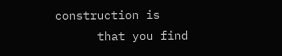construction is
      that you find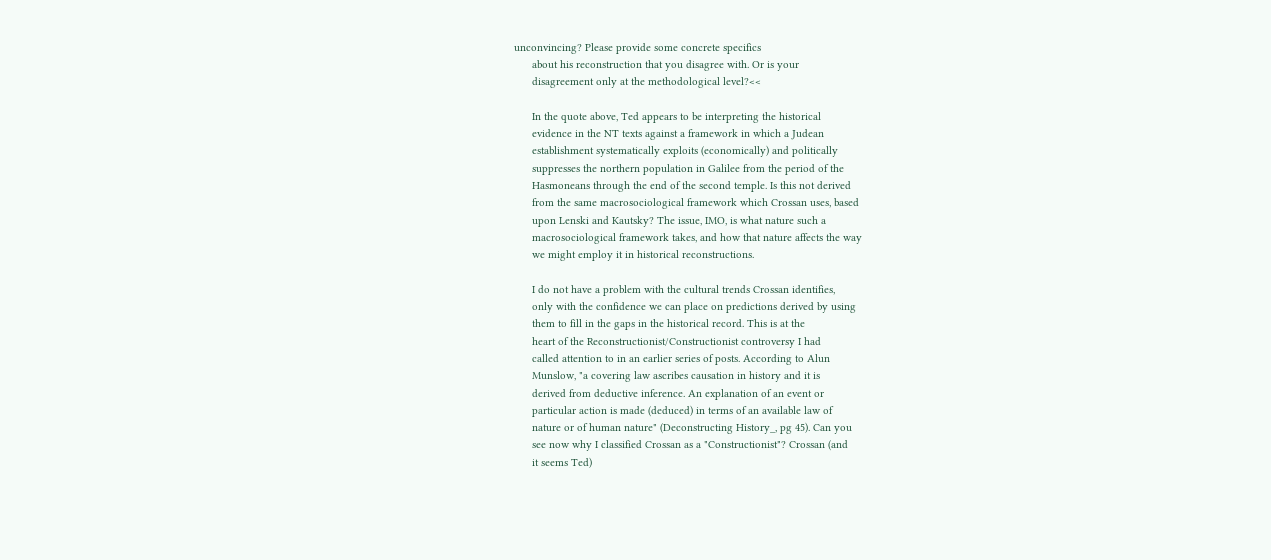unconvincing? Please provide some concrete specifics
      about his reconstruction that you disagree with. Or is your
      disagreement only at the methodological level?<<

      In the quote above, Ted appears to be interpreting the historical
      evidence in the NT texts against a framework in which a Judean
      establishment systematically exploits (economically) and politically
      suppresses the northern population in Galilee from the period of the
      Hasmoneans through the end of the second temple. Is this not derived
      from the same macrosociological framework which Crossan uses, based
      upon Lenski and Kautsky? The issue, IMO, is what nature such a
      macrosociological framework takes, and how that nature affects the way
      we might employ it in historical reconstructions.

      I do not have a problem with the cultural trends Crossan identifies,
      only with the confidence we can place on predictions derived by using
      them to fill in the gaps in the historical record. This is at the
      heart of the Reconstructionist/Constructionist controversy I had
      called attention to in an earlier series of posts. According to Alun
      Munslow, "a covering law ascribes causation in history and it is
      derived from deductive inference. An explanation of an event or
      particular action is made (deduced) in terms of an available law of
      nature or of human nature" (Deconstructing History_, pg 45). Can you
      see now why I classified Crossan as a "Constructionist"? Crossan (and
      it seems Ted)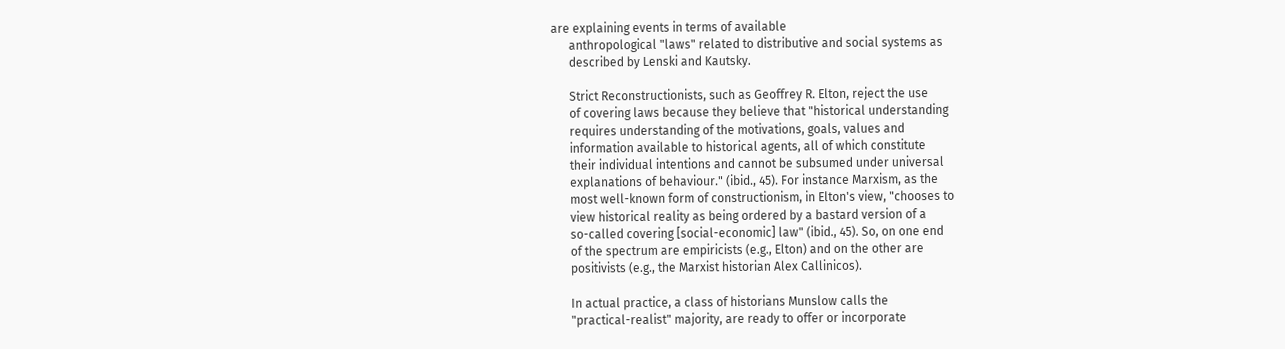are explaining events in terms of available
      anthropological "laws" related to distributive and social systems as
      described by Lenski and Kautsky.

      Strict Reconstructionists, such as Geoffrey R. Elton, reject the use
      of covering laws because they believe that "historical understanding
      requires understanding of the motivations, goals, values and
      information available to historical agents, all of which constitute
      their individual intentions and cannot be subsumed under universal
      explanations of behaviour." (ibid., 45). For instance Marxism, as the
      most well-known form of constructionism, in Elton's view, "chooses to
      view historical reality as being ordered by a bastard version of a
      so-called covering [social-economic] law" (ibid., 45). So, on one end
      of the spectrum are empiricists (e.g., Elton) and on the other are
      positivists (e.g., the Marxist historian Alex Callinicos).

      In actual practice, a class of historians Munslow calls the
      "practical-realist" majority, are ready to offer or incorporate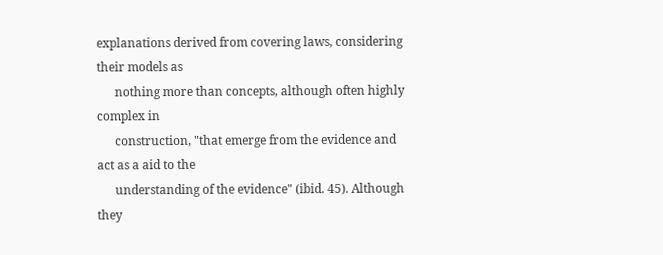explanations derived from covering laws, considering their models as
      nothing more than concepts, although often highly complex in
      construction, "that emerge from the evidence and act as a aid to the
      understanding of the evidence" (ibid. 45). Although they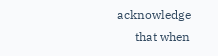acknowledge
      that when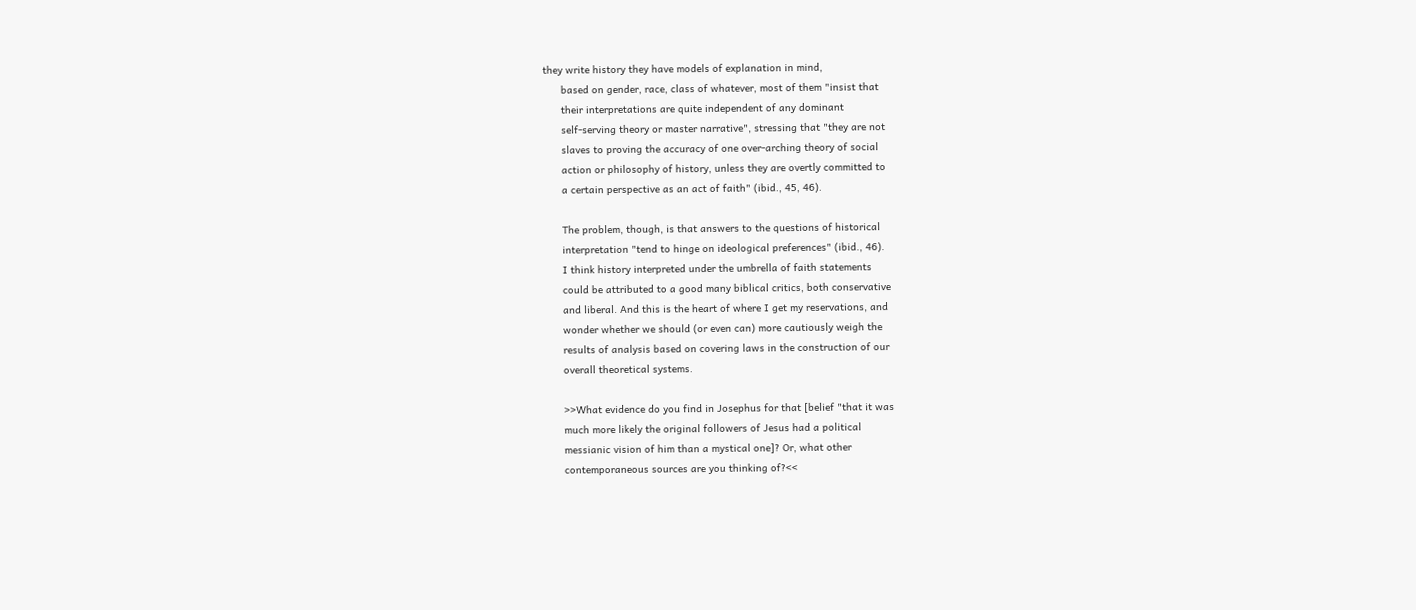they write history they have models of explanation in mind,
      based on gender, race, class of whatever, most of them "insist that
      their interpretations are quite independent of any dominant
      self-serving theory or master narrative", stressing that "they are not
      slaves to proving the accuracy of one over-arching theory of social
      action or philosophy of history, unless they are overtly committed to
      a certain perspective as an act of faith" (ibid., 45, 46).

      The problem, though, is that answers to the questions of historical
      interpretation "tend to hinge on ideological preferences" (ibid., 46).
      I think history interpreted under the umbrella of faith statements
      could be attributed to a good many biblical critics, both conservative
      and liberal. And this is the heart of where I get my reservations, and
      wonder whether we should (or even can) more cautiously weigh the
      results of analysis based on covering laws in the construction of our
      overall theoretical systems.

      >>What evidence do you find in Josephus for that [belief "that it was
      much more likely the original followers of Jesus had a political
      messianic vision of him than a mystical one]? Or, what other
      contemporaneous sources are you thinking of?<<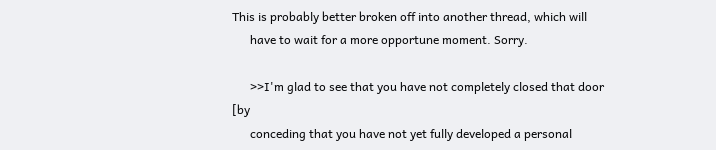This is probably better broken off into another thread, which will
      have to wait for a more opportune moment. Sorry.

      >>I'm glad to see that you have not completely closed that door [by
      conceding that you have not yet fully developed a personal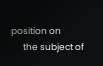position on
      the subject of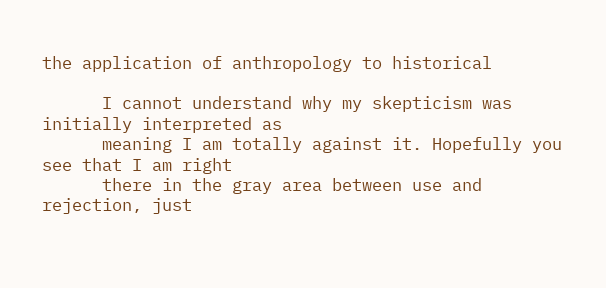the application of anthropology to historical

      I cannot understand why my skepticism was initially interpreted as
      meaning I am totally against it. Hopefully you see that I am right
      there in the gray area between use and rejection, just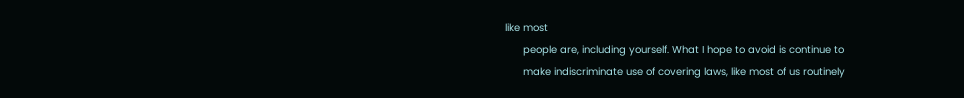like most
      people are, including yourself. What I hope to avoid is continue to
      make indiscriminate use of covering laws, like most of us routinely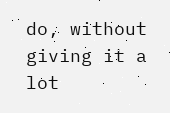do, without giving it a lot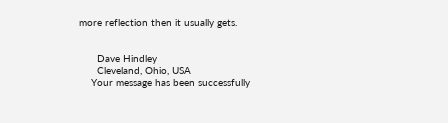more reflection then it usually gets.


      Dave Hindley
      Cleveland, Ohio, USA
    Your message has been successfully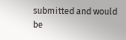submitted and would be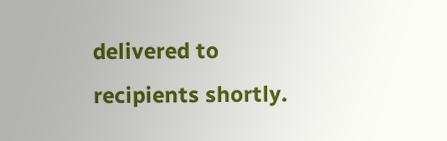delivered to recipients shortly.